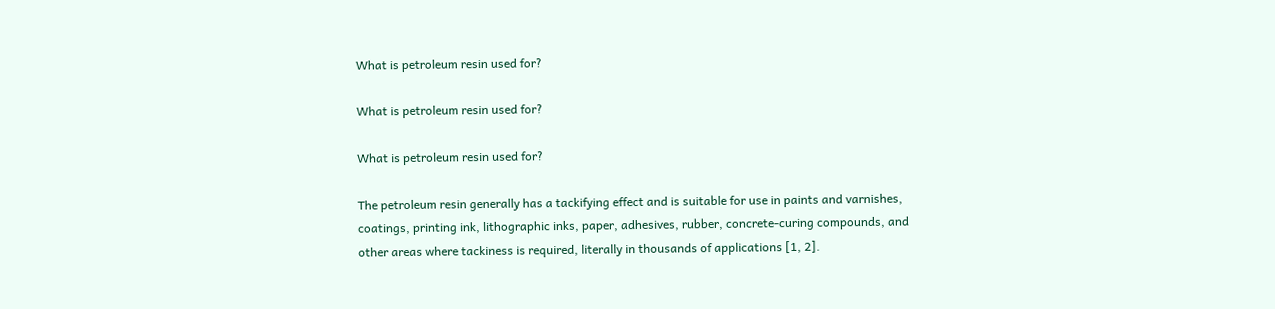What is petroleum resin used for?

What is petroleum resin used for?

What is petroleum resin used for?

The petroleum resin generally has a tackifying effect and is suitable for use in paints and varnishes, coatings, printing ink, lithographic inks, paper, adhesives, rubber, concrete-curing compounds, and other areas where tackiness is required, literally in thousands of applications [1, 2].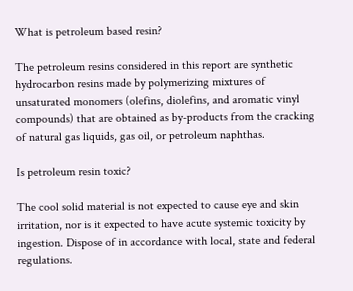What is petroleum based resin?

The petroleum resins considered in this report are synthetic hydrocarbon resins made by polymerizing mixtures of unsaturated monomers (olefins, diolefins, and aromatic vinyl compounds) that are obtained as by-products from the cracking of natural gas liquids, gas oil, or petroleum naphthas.

Is petroleum resin toxic?

The cool solid material is not expected to cause eye and skin irritation, nor is it expected to have acute systemic toxicity by ingestion. Dispose of in accordance with local, state and federal regulations.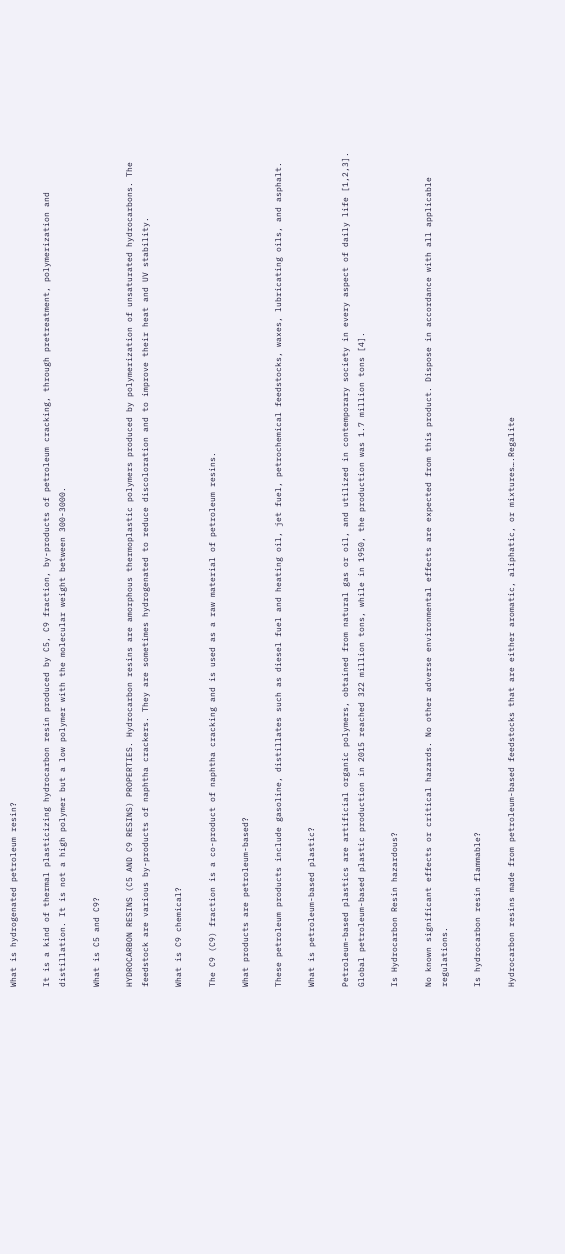What is hydrogenated petroleum resin?

It is a kind of thermal plasticizing hydrocarbon resin produced by C5, C9 fraction, by-products of petroleum cracking, through pretreatment, polymerization and distillation. It is not a high polymer but a low polymer with the molecular weight between 300-3000.

What is C5 and C9?

HYDROCARBON RESINS (C5 AND C9 RESINS) PROPERTIES. Hydrocarbon resins are amorphous thermoplastic polymers produced by polymerization of unsaturated hydrocarbons. The feedstock are various by-products of naphtha crackers. They are sometimes hydrogenated to reduce discoloration and to improve their heat and UV stability.

What is C9 chemical?

The C9 (C9) fraction is a co-product of naphtha cracking and is used as a raw material of petroleum resins.

What products are petroleum-based?

These petroleum products include gasoline, distillates such as diesel fuel and heating oil, jet fuel, petrochemical feedstocks, waxes, lubricating oils, and asphalt.

What is petroleum-based plastic?

Petroleum-based plastics are artificial organic polymers, obtained from natural gas or oil, and utilized in contemporary society in every aspect of daily life [1,2,3]. Global petroleum-based plastic production in 2015 reached 322 million tons, while in 1950, the production was 1.7 million tons [4].

Is Hydrocarbon Resin hazardous?

No known significant effects or critical hazards. No other adverse environmental effects are expected from this product. Dispose in accordance with all applicable regulations.

Is hydrocarbon resin flammable?

Hydrocarbon resins made from petroleum-based feedstocks that are either aromatic, aliphatic, or mixtures….Regalite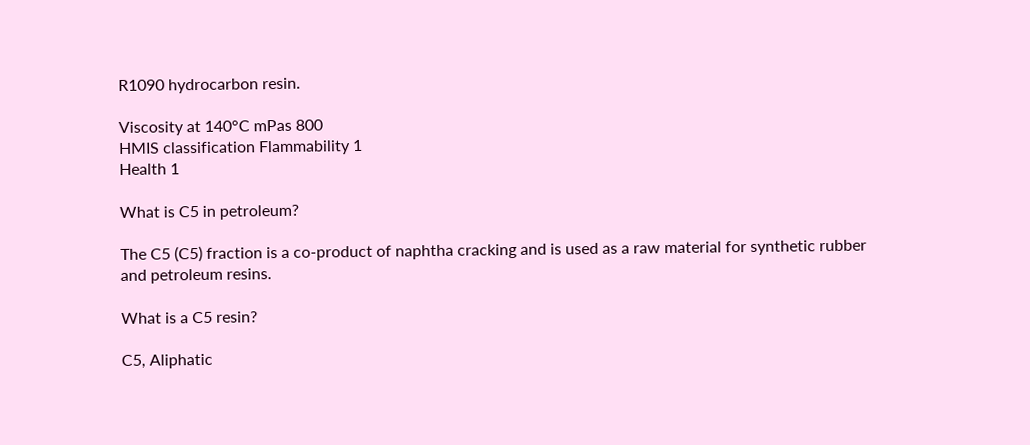R1090 hydrocarbon resin.

Viscosity at 140°C mPas 800
HMIS classification Flammability 1
Health 1

What is C5 in petroleum?

The C5 (C5) fraction is a co-product of naphtha cracking and is used as a raw material for synthetic rubber and petroleum resins.

What is a C5 resin?

C5, Aliphatic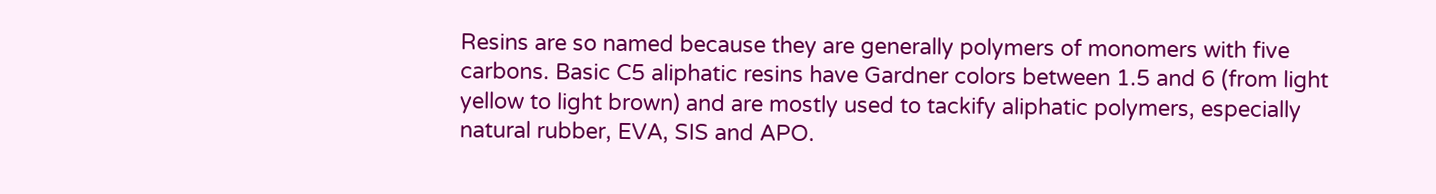Resins are so named because they are generally polymers of monomers with five carbons. Basic C5 aliphatic resins have Gardner colors between 1.5 and 6 (from light yellow to light brown) and are mostly used to tackify aliphatic polymers, especially natural rubber, EVA, SIS and APO.